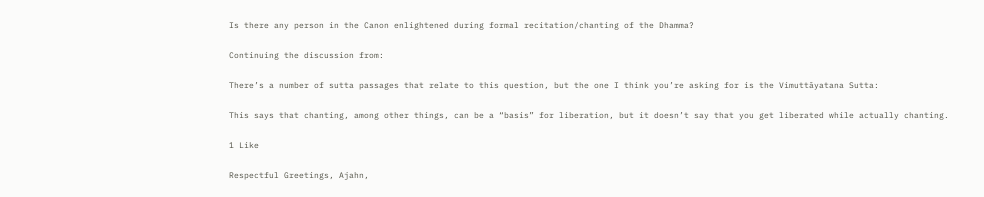Is there any person in the Canon enlightened during formal recitation/chanting of the Dhamma?

Continuing the discussion from:

There’s a number of sutta passages that relate to this question, but the one I think you’re asking for is the Vimuttāyatana Sutta:

This says that chanting, among other things, can be a “basis” for liberation, but it doesn’t say that you get liberated while actually chanting.

1 Like

Respectful Greetings, Ajahn,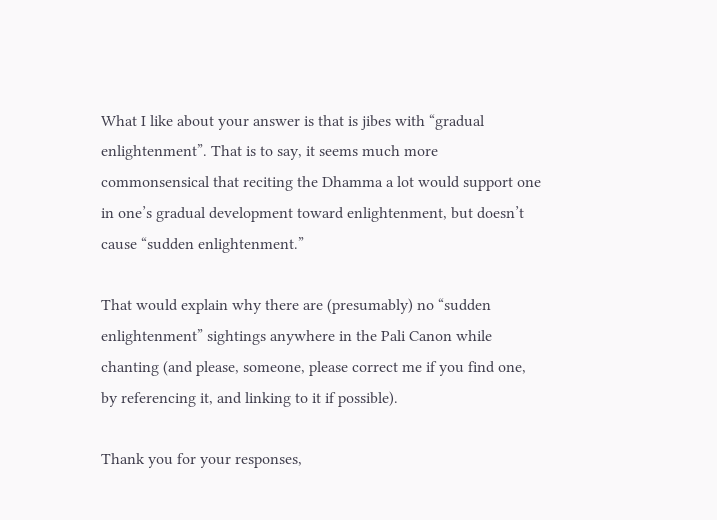What I like about your answer is that is jibes with “gradual enlightenment”. That is to say, it seems much more commonsensical that reciting the Dhamma a lot would support one in one’s gradual development toward enlightenment, but doesn’t cause “sudden enlightenment.”

That would explain why there are (presumably) no “sudden enlightenment” sightings anywhere in the Pali Canon while chanting (and please, someone, please correct me if you find one, by referencing it, and linking to it if possible).

Thank you for your responses,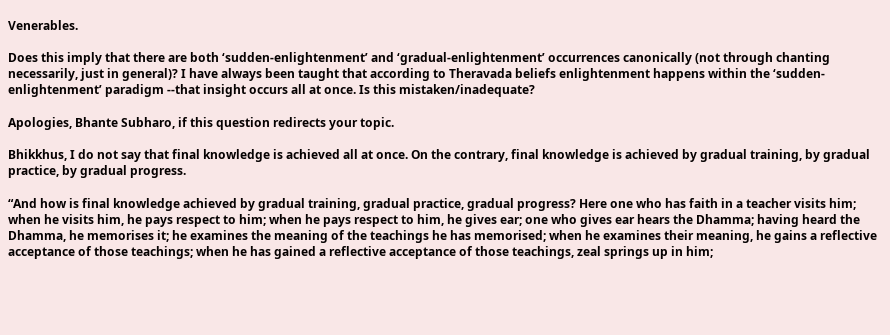Venerables.

Does this imply that there are both ‘sudden-enlightenment’ and ‘gradual-enlightenment’ occurrences canonically (not through chanting necessarily, just in general)? I have always been taught that according to Theravada beliefs enlightenment happens within the ‘sudden-enlightenment’ paradigm --that insight occurs all at once. Is this mistaken/inadequate?

Apologies, Bhante Subharo, if this question redirects your topic.

Bhikkhus, I do not say that final knowledge is achieved all at once. On the contrary, final knowledge is achieved by gradual training, by gradual practice, by gradual progress.

“And how is final knowledge achieved by gradual training, gradual practice, gradual progress? Here one who has faith in a teacher visits him; when he visits him, he pays respect to him; when he pays respect to him, he gives ear; one who gives ear hears the Dhamma; having heard the Dhamma, he memorises it; he examines the meaning of the teachings he has memorised; when he examines their meaning, he gains a reflective acceptance of those teachings; when he has gained a reflective acceptance of those teachings, zeal springs up in him;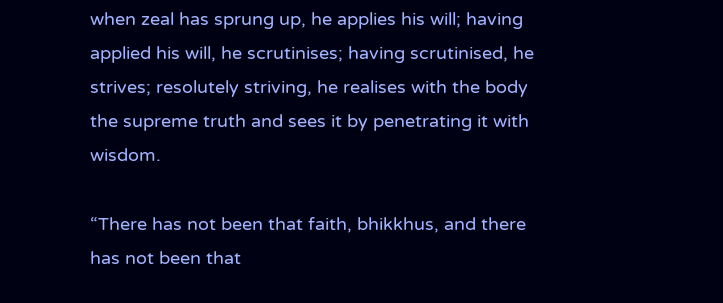when zeal has sprung up, he applies his will; having applied his will, he scrutinises; having scrutinised, he strives; resolutely striving, he realises with the body the supreme truth and sees it by penetrating it with wisdom.

“There has not been that faith, bhikkhus, and there has not been that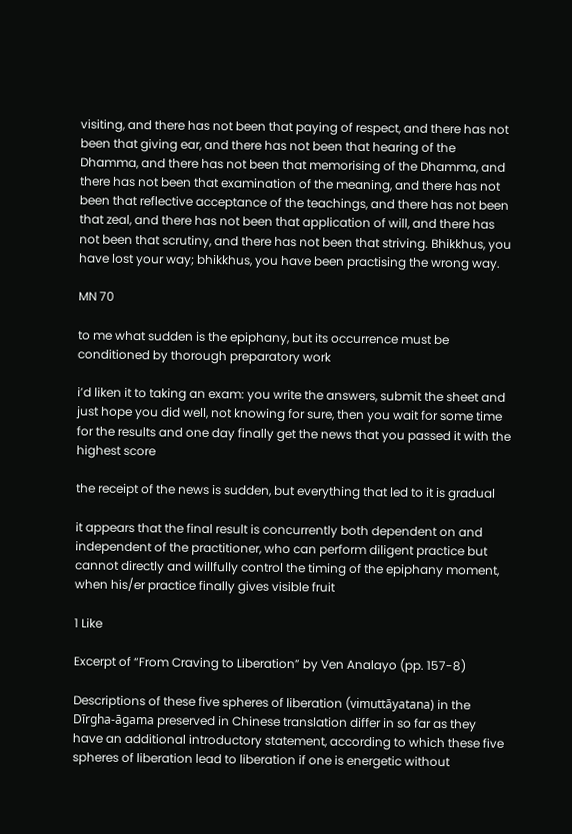visiting, and there has not been that paying of respect, and there has not been that giving ear, and there has not been that hearing of the Dhamma, and there has not been that memorising of the Dhamma, and there has not been that examination of the meaning, and there has not been that reflective acceptance of the teachings, and there has not been that zeal, and there has not been that application of will, and there has not been that scrutiny, and there has not been that striving. Bhikkhus, you have lost your way; bhikkhus, you have been practising the wrong way.

MN 70

to me what sudden is the epiphany, but its occurrence must be conditioned by thorough preparatory work

i’d liken it to taking an exam: you write the answers, submit the sheet and just hope you did well, not knowing for sure, then you wait for some time for the results and one day finally get the news that you passed it with the highest score

the receipt of the news is sudden, but everything that led to it is gradual

it appears that the final result is concurrently both dependent on and independent of the practitioner, who can perform diligent practice but cannot directly and willfully control the timing of the epiphany moment, when his/er practice finally gives visible fruit

1 Like

Excerpt of “From Craving to Liberation” by Ven Analayo (pp. 157-8)

Descriptions of these five spheres of liberation (vimuttāyatana) in the Dīrgha-āgama preserved in Chinese translation differ in so far as they have an additional introductory statement, according to which these five spheres of liberation lead to liberation if one is energetic without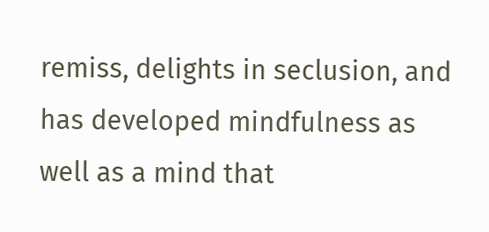remiss, delights in seclusion, and has developed mindfulness as well as a mind that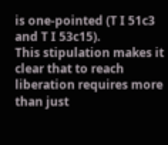is one-pointed (T I 51c3 and T I 53c15).
This stipulation makes it clear that to reach liberation requires more than just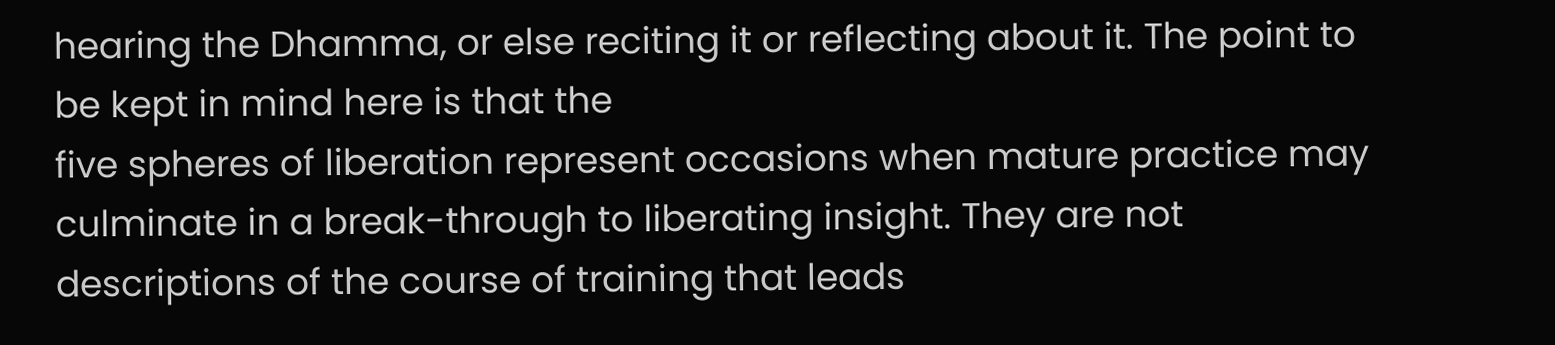hearing the Dhamma, or else reciting it or reflecting about it. The point to be kept in mind here is that the
five spheres of liberation represent occasions when mature practice may culminate in a break-through to liberating insight. They are not descriptions of the course of training that leads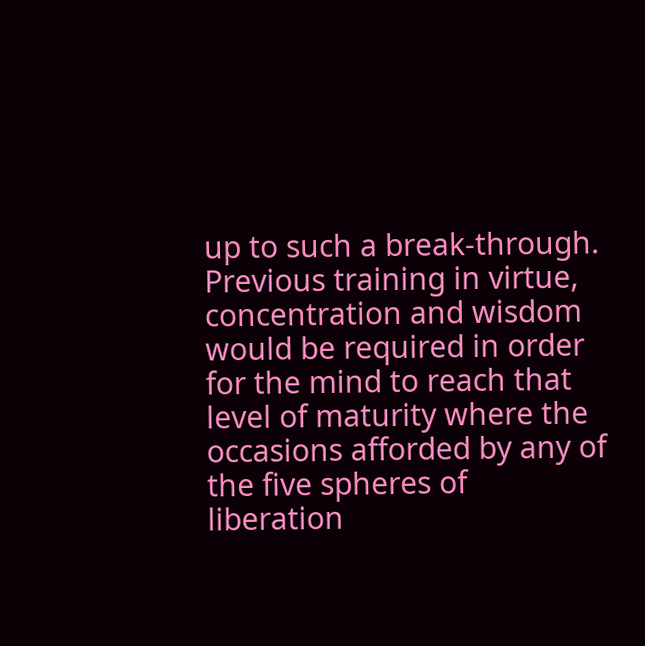up to such a break-through. Previous training in virtue, concentration and wisdom would be required in order for the mind to reach that level of maturity where the occasions afforded by any of the five spheres of liberation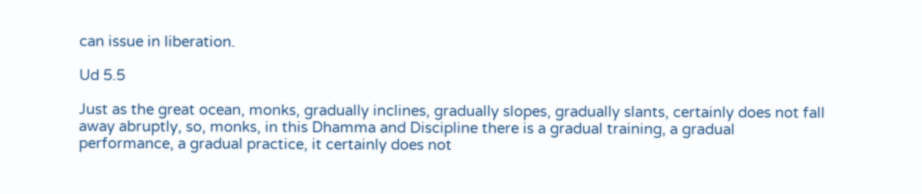can issue in liberation.

Ud 5.5

Just as the great ocean, monks, gradually inclines, gradually slopes, gradually slants, certainly does not fall away abruptly, so, monks, in this Dhamma and Discipline there is a gradual training, a gradual performance, a gradual practice, it certainly does not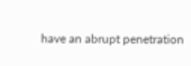have an abrupt penetration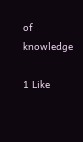of knowledge

1 Like